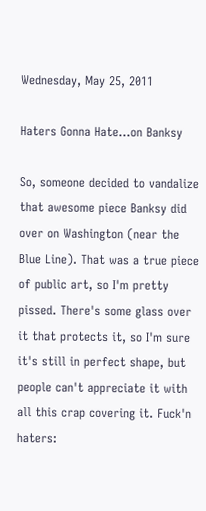Wednesday, May 25, 2011

Haters Gonna Hate...on Banksy

So, someone decided to vandalize that awesome piece Banksy did over on Washington (near the Blue Line). That was a true piece of public art, so I'm pretty pissed. There's some glass over it that protects it, so I'm sure it's still in perfect shape, but people can't appreciate it with all this crap covering it. Fuck'n haters: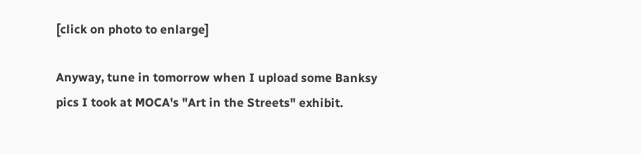[click on photo to enlarge]

Anyway, tune in tomorrow when I upload some Banksy pics I took at MOCA's "Art in the Streets" exhibit.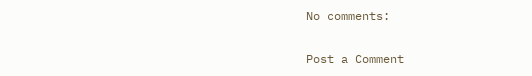No comments:

Post a Comment